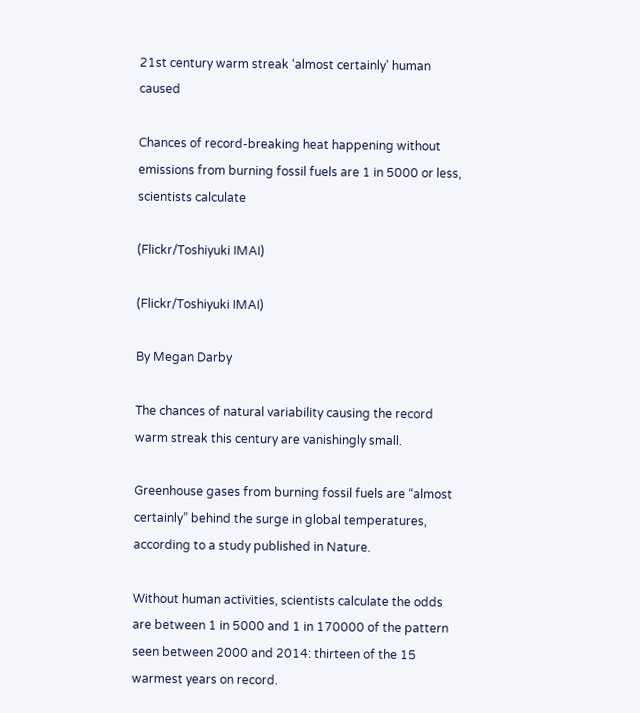21st century warm streak ‘almost certainly’ human caused

Chances of record-breaking heat happening without emissions from burning fossil fuels are 1 in 5000 or less, scientists calculate

(Flickr/Toshiyuki IMAI)

(Flickr/Toshiyuki IMAI)

By Megan Darby

The chances of natural variability causing the record warm streak this century are vanishingly small.

Greenhouse gases from burning fossil fuels are “almost certainly” behind the surge in global temperatures, according to a study published in Nature.

Without human activities, scientists calculate the odds are between 1 in 5000 and 1 in 170000 of the pattern seen between 2000 and 2014: thirteen of the 15 warmest years on record.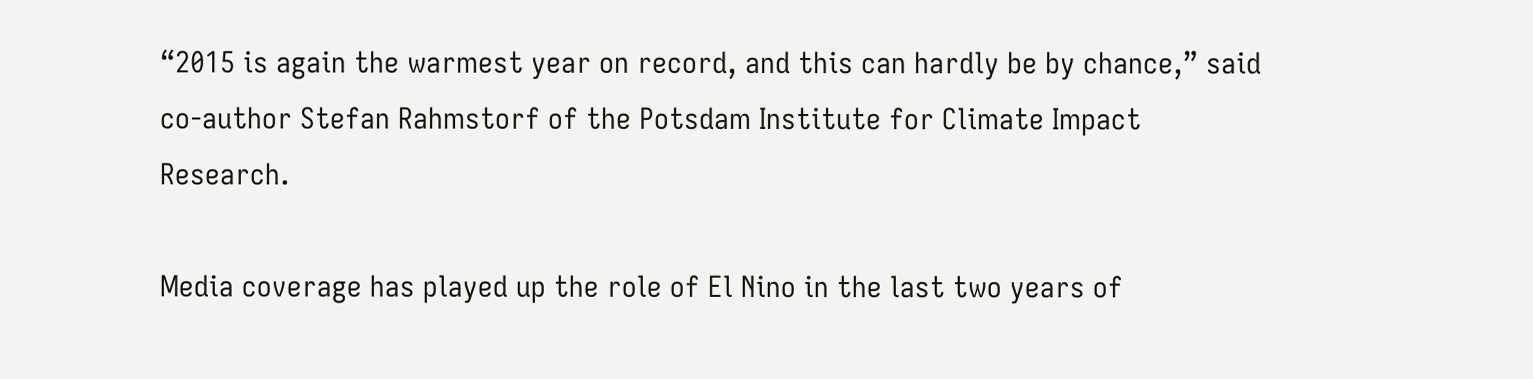“2015 is again the warmest year on record, and this can hardly be by chance,” said co-author Stefan Rahmstorf of the Potsdam Institute for Climate Impact Research.

Media coverage has played up the role of El Nino in the last two years of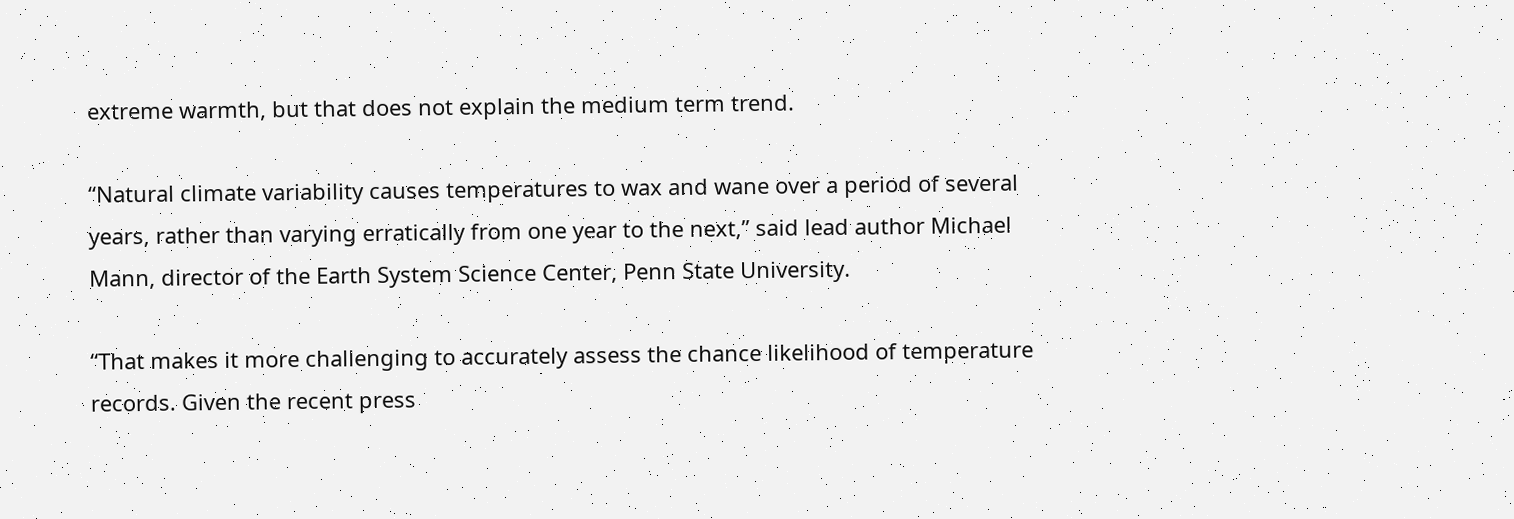extreme warmth, but that does not explain the medium term trend.

“Natural climate variability causes temperatures to wax and wane over a period of several years, rather than varying erratically from one year to the next,” said lead author Michael Mann, director of the Earth System Science Center, Penn State University.

“That makes it more challenging to accurately assess the chance likelihood of temperature records. Given the recent press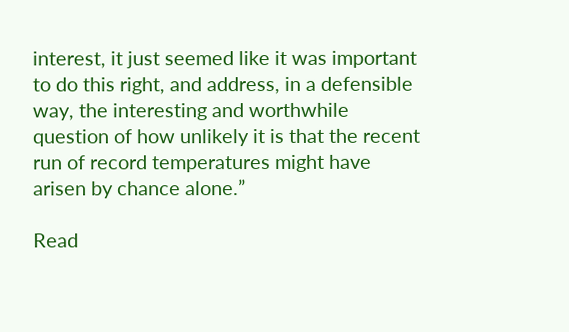interest, it just seemed like it was important to do this right, and address, in a defensible way, the interesting and worthwhile question of how unlikely it is that the recent run of record temperatures might have arisen by chance alone.”

Read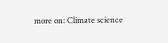more on: Climate science